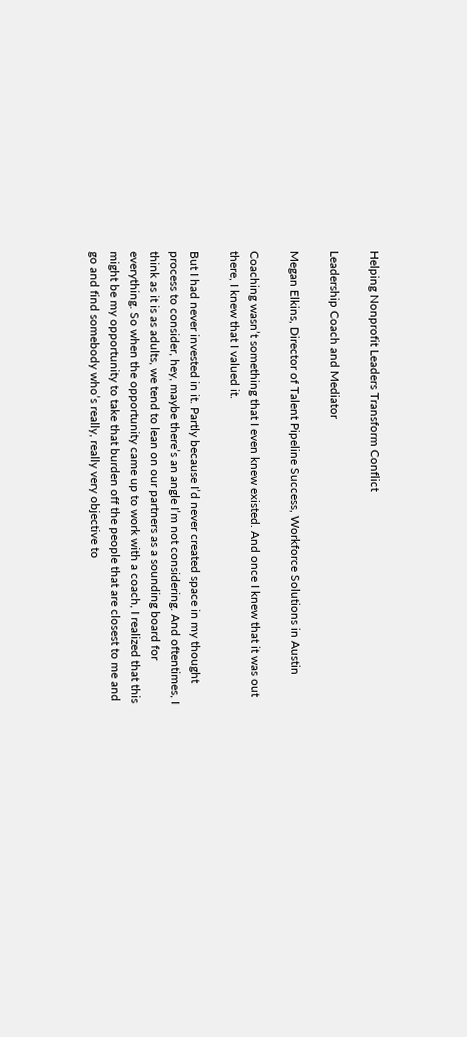Helping Nonprofit Leaders Transform Conflict

Leadership Coach and Mediator

Megan Elkins, Director of Talent Pipeline Success, Workforce Solutions in Austin

Coaching wasn’t something that I even knew existed. And once I knew that it was out there, I knew that I valued it.

But I had never invested in it. Partly because I’d never created space in my thought process to consider, hey, maybe there’s an angle I’m not considering. And oftentimes, I think as it is as adults, we tend to lean on our partners as a sounding board for everything. So when the opportunity came up to work with a coach, I realized that this might be my opportunity to take that burden off the people that are closest to me and go and find somebody who’s really, really very objective to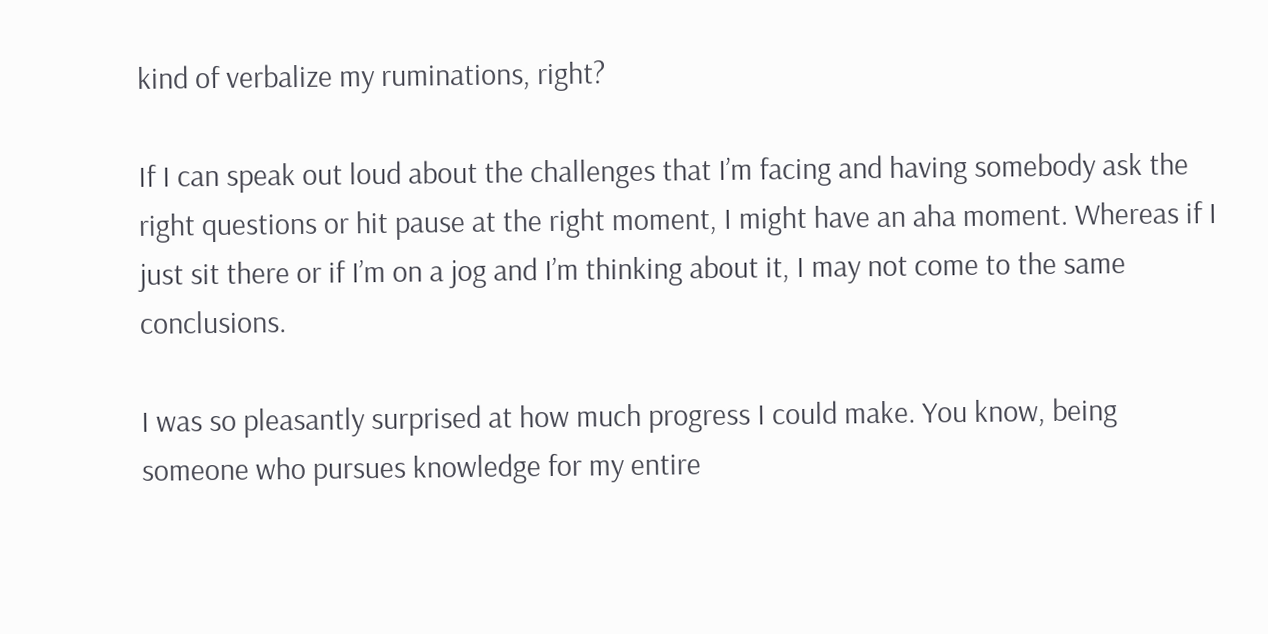kind of verbalize my ruminations, right?

If I can speak out loud about the challenges that I’m facing and having somebody ask the right questions or hit pause at the right moment, I might have an aha moment. Whereas if I just sit there or if I’m on a jog and I’m thinking about it, I may not come to the same conclusions.

I was so pleasantly surprised at how much progress I could make. You know, being someone who pursues knowledge for my entire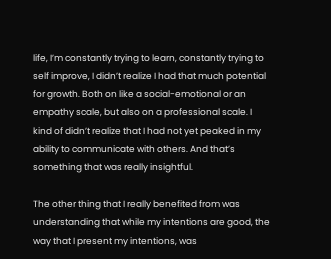life, I’m constantly trying to learn, constantly trying to self improve, I didn’t realize I had that much potential for growth. Both on like a social-emotional or an empathy scale, but also on a professional scale. I kind of didn’t realize that I had not yet peaked in my ability to communicate with others. And that’s something that was really insightful.

The other thing that I really benefited from was understanding that while my intentions are good, the way that I present my intentions, was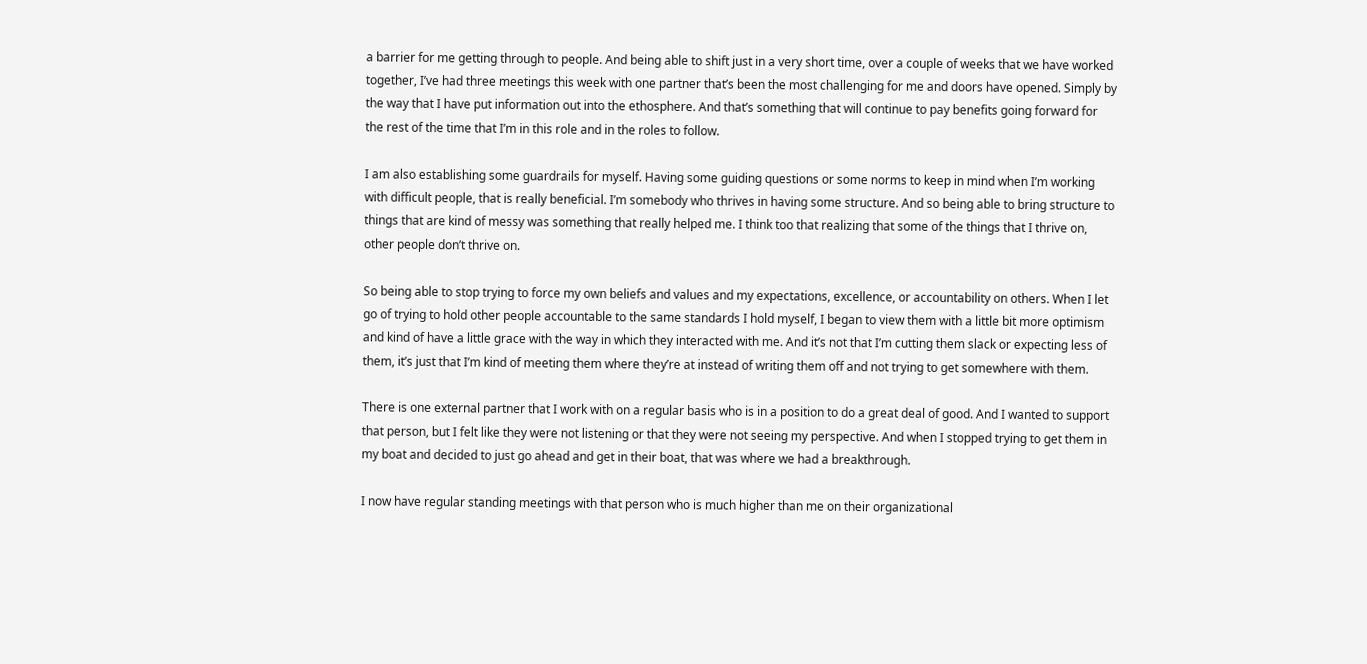a barrier for me getting through to people. And being able to shift just in a very short time, over a couple of weeks that we have worked together, I’ve had three meetings this week with one partner that’s been the most challenging for me and doors have opened. Simply by the way that I have put information out into the ethosphere. And that’s something that will continue to pay benefits going forward for the rest of the time that I’m in this role and in the roles to follow.

I am also establishing some guardrails for myself. Having some guiding questions or some norms to keep in mind when I’m working with difficult people, that is really beneficial. I’m somebody who thrives in having some structure. And so being able to bring structure to things that are kind of messy was something that really helped me. I think too that realizing that some of the things that I thrive on, other people don’t thrive on.

So being able to stop trying to force my own beliefs and values and my expectations, excellence, or accountability on others. When I let go of trying to hold other people accountable to the same standards I hold myself, I began to view them with a little bit more optimism and kind of have a little grace with the way in which they interacted with me. And it’s not that I’m cutting them slack or expecting less of them, it’s just that I’m kind of meeting them where they’re at instead of writing them off and not trying to get somewhere with them.

There is one external partner that I work with on a regular basis who is in a position to do a great deal of good. And I wanted to support that person, but I felt like they were not listening or that they were not seeing my perspective. And when I stopped trying to get them in my boat and decided to just go ahead and get in their boat, that was where we had a breakthrough.

I now have regular standing meetings with that person who is much higher than me on their organizational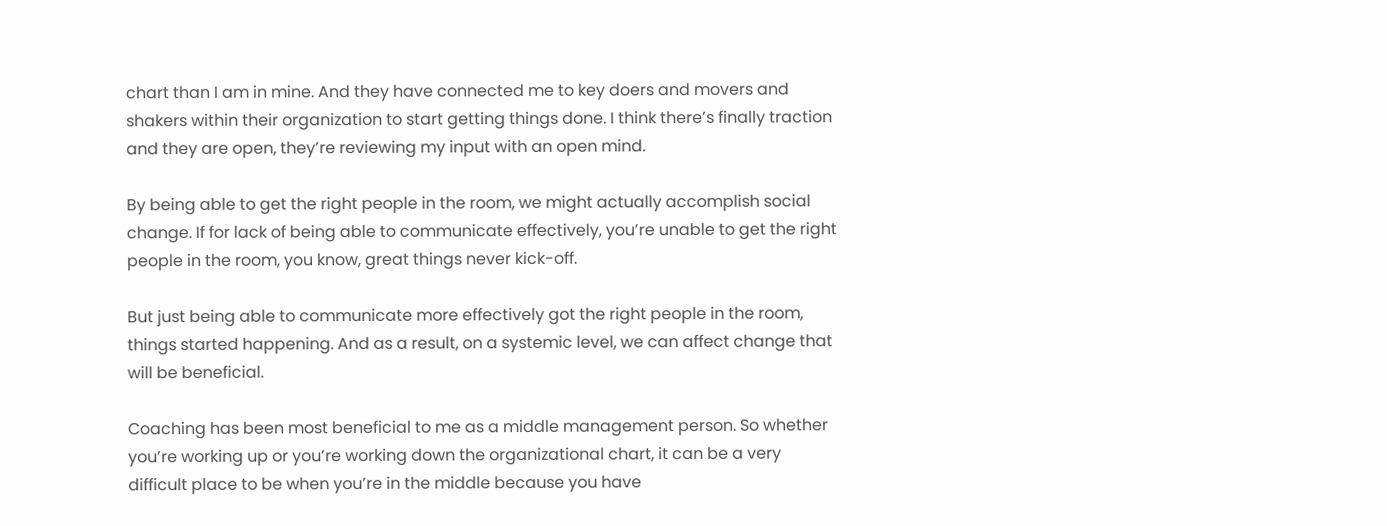chart than I am in mine. And they have connected me to key doers and movers and shakers within their organization to start getting things done. I think there’s finally traction and they are open, they’re reviewing my input with an open mind.

By being able to get the right people in the room, we might actually accomplish social change. If for lack of being able to communicate effectively, you’re unable to get the right people in the room, you know, great things never kick-off.

But just being able to communicate more effectively got the right people in the room, things started happening. And as a result, on a systemic level, we can affect change that will be beneficial.

Coaching has been most beneficial to me as a middle management person. So whether you’re working up or you’re working down the organizational chart, it can be a very difficult place to be when you’re in the middle because you have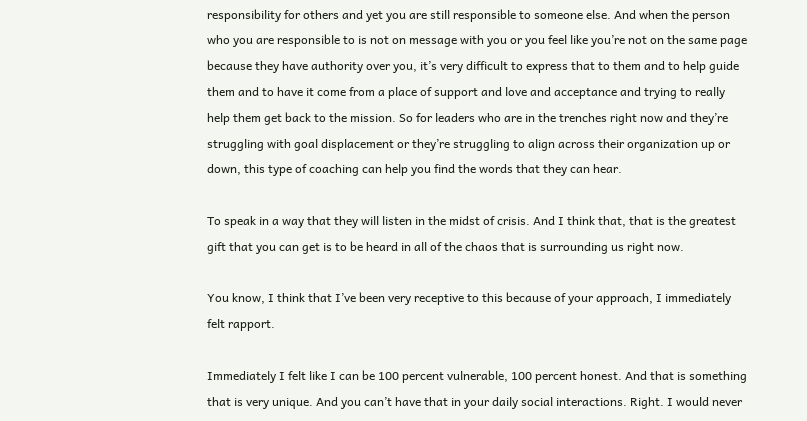responsibility for others and yet you are still responsible to someone else. And when the person who you are responsible to is not on message with you or you feel like you’re not on the same page because they have authority over you, it’s very difficult to express that to them and to help guide them and to have it come from a place of support and love and acceptance and trying to really help them get back to the mission. So for leaders who are in the trenches right now and they’re struggling with goal displacement or they’re struggling to align across their organization up or down, this type of coaching can help you find the words that they can hear.

To speak in a way that they will listen in the midst of crisis. And I think that, that is the greatest gift that you can get is to be heard in all of the chaos that is surrounding us right now.

You know, I think that I’ve been very receptive to this because of your approach, I immediately felt rapport.

Immediately I felt like I can be 100 percent vulnerable, 100 percent honest. And that is something that is very unique. And you can’t have that in your daily social interactions. Right. I would never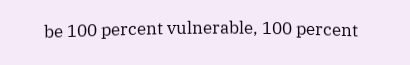be 100 percent vulnerable, 100 percent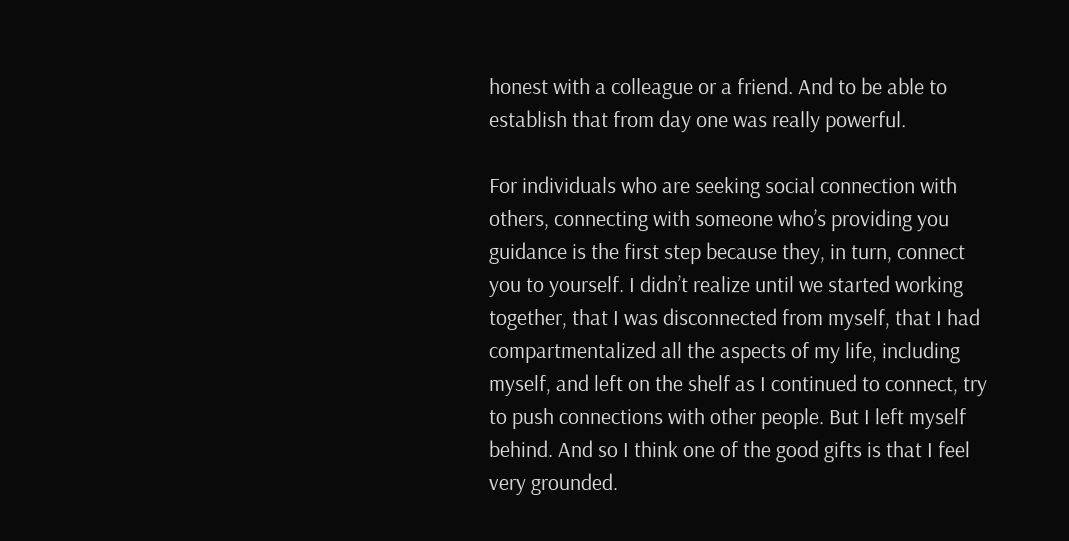honest with a colleague or a friend. And to be able to establish that from day one was really powerful.

For individuals who are seeking social connection with others, connecting with someone who’s providing you guidance is the first step because they, in turn, connect you to yourself. I didn’t realize until we started working together, that I was disconnected from myself, that I had compartmentalized all the aspects of my life, including myself, and left on the shelf as I continued to connect, try to push connections with other people. But I left myself behind. And so I think one of the good gifts is that I feel very grounded.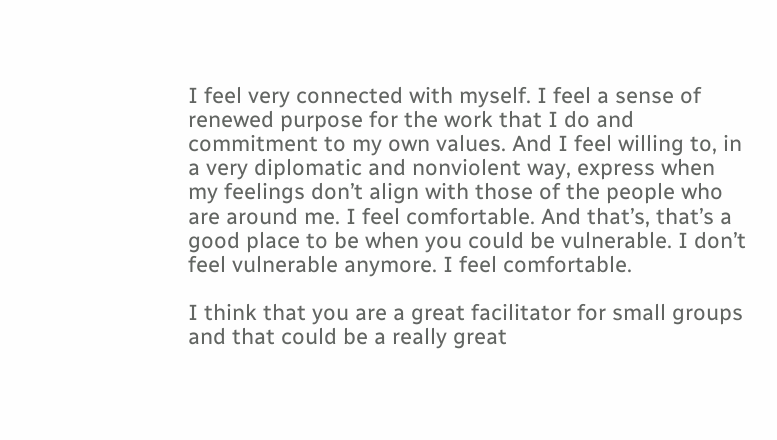I feel very connected with myself. I feel a sense of renewed purpose for the work that I do and commitment to my own values. And I feel willing to, in a very diplomatic and nonviolent way, express when my feelings don’t align with those of the people who are around me. I feel comfortable. And that’s, that’s a good place to be when you could be vulnerable. I don’t feel vulnerable anymore. I feel comfortable.

I think that you are a great facilitator for small groups and that could be a really great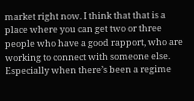market right now. I think that that is a place where you can get two or three people who have a good rapport, who are working to connect with someone else. Especially when there’s been a regime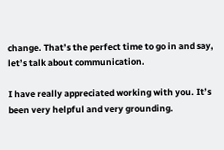change. That’s the perfect time to go in and say, let’s talk about communication.

I have really appreciated working with you. It’s been very helpful and very grounding.